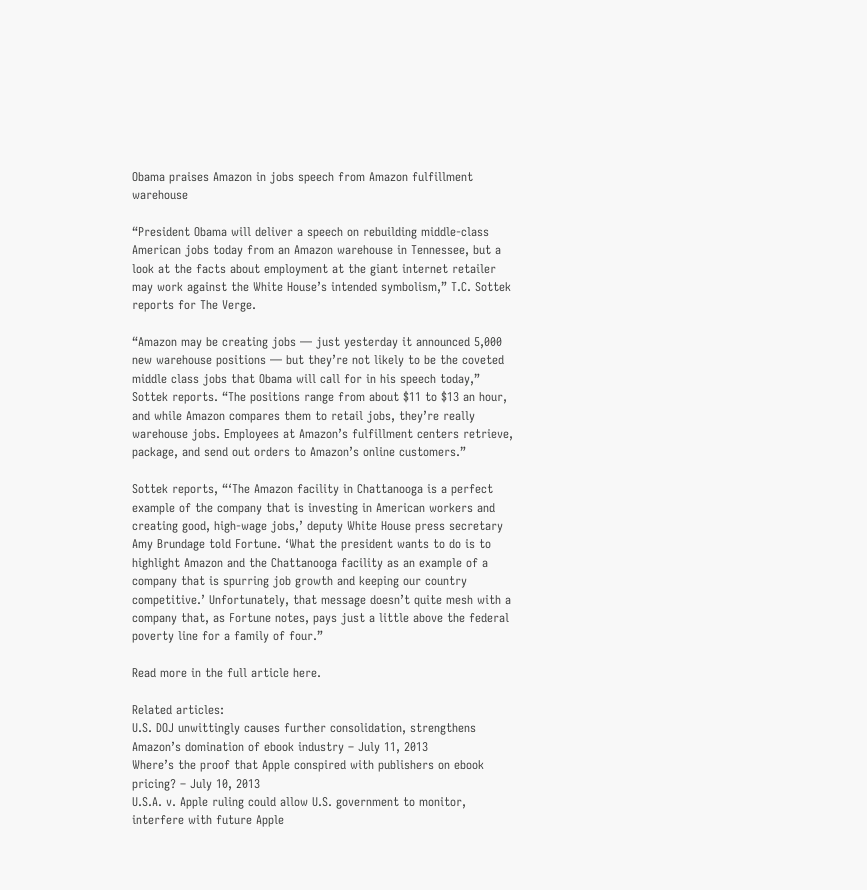Obama praises Amazon in jobs speech from Amazon fulfillment warehouse

“President Obama will deliver a speech on rebuilding middle-class American jobs today from an Amazon warehouse in Tennessee, but a look at the facts about employment at the giant internet retailer may work against the White House’s intended symbolism,” T.C. Sottek reports for The Verge.

“Amazon may be creating jobs — just yesterday it announced 5,000 new warehouse positions — but they’re not likely to be the coveted middle class jobs that Obama will call for in his speech today,” Sottek reports. “The positions range from about $11 to $13 an hour, and while Amazon compares them to retail jobs, they’re really warehouse jobs. Employees at Amazon’s fulfillment centers retrieve, package, and send out orders to Amazon’s online customers.”

Sottek reports, “‘The Amazon facility in Chattanooga is a perfect example of the company that is investing in American workers and creating good, high-wage jobs,’ deputy White House press secretary Amy Brundage told Fortune. ‘What the president wants to do is to highlight Amazon and the Chattanooga facility as an example of a company that is spurring job growth and keeping our country competitive.’ Unfortunately, that message doesn’t quite mesh with a company that, as Fortune notes, pays just a little above the federal poverty line for a family of four.”

Read more in the full article here.

Related articles:
U.S. DOJ unwittingly causes further consolidation, strengthens Amazon’s domination of ebook industry – July 11, 2013
Where’s the proof that Apple conspired with publishers on ebook pricing? – July 10, 2013
U.S.A. v. Apple ruling could allow U.S. government to monitor, interfere with future Apple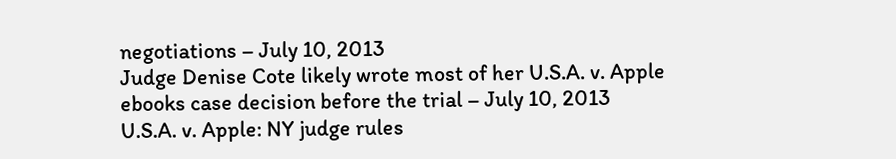negotiations – July 10, 2013
Judge Denise Cote likely wrote most of her U.S.A. v. Apple ebooks case decision before the trial – July 10, 2013
U.S.A. v. Apple: NY judge rules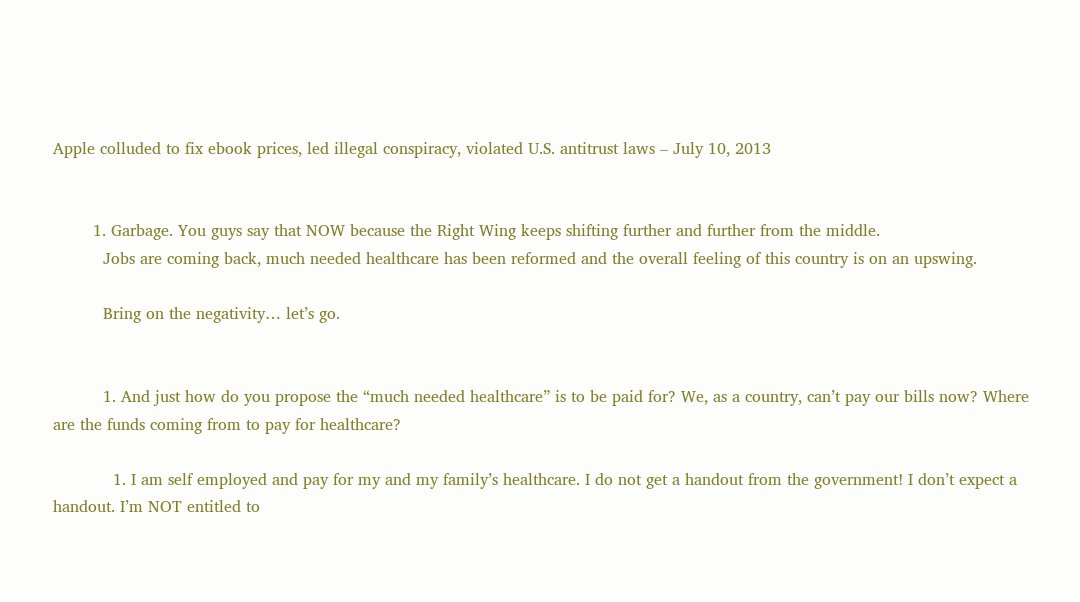Apple colluded to fix ebook prices, led illegal conspiracy, violated U.S. antitrust laws – July 10, 2013


        1. Garbage. You guys say that NOW because the Right Wing keeps shifting further and further from the middle.
          Jobs are coming back, much needed healthcare has been reformed and the overall feeling of this country is on an upswing.

          Bring on the negativity… let’s go.


          1. And just how do you propose the “much needed healthcare” is to be paid for? We, as a country, can’t pay our bills now? Where are the funds coming from to pay for healthcare?

            1. I am self employed and pay for my and my family’s healthcare. I do not get a handout from the government! I don’t expect a handout. I’m NOT entitled to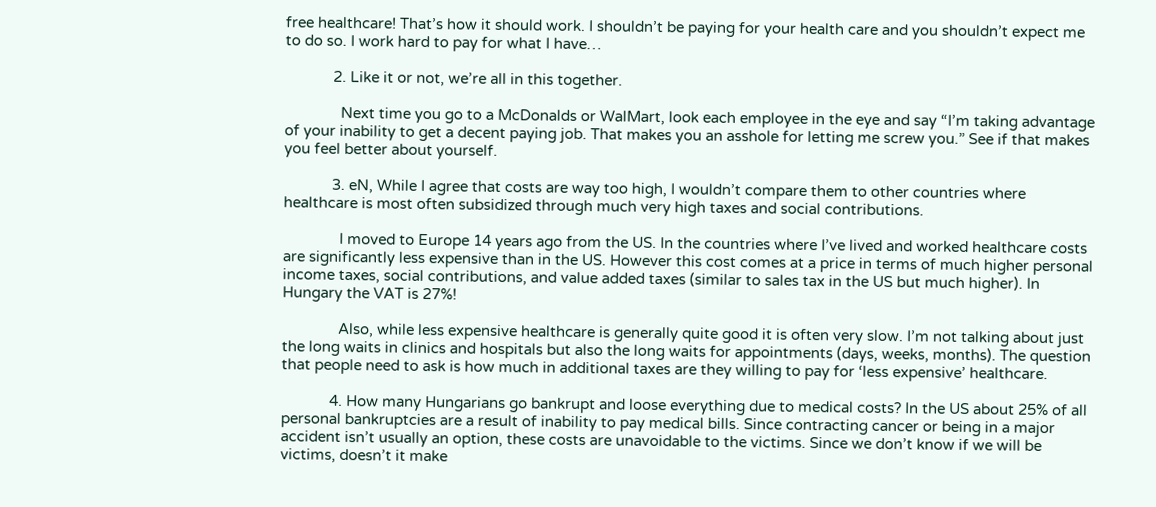free healthcare! That’s how it should work. I shouldn’t be paying for your health care and you shouldn’t expect me to do so. I work hard to pay for what I have…

            2. Like it or not, we’re all in this together.

              Next time you go to a McDonalds or WalMart, look each employee in the eye and say “I’m taking advantage of your inability to get a decent paying job. That makes you an asshole for letting me screw you.” See if that makes you feel better about yourself.

            3. eN, While I agree that costs are way too high, I wouldn’t compare them to other countries where healthcare is most often subsidized through much very high taxes and social contributions.

              I moved to Europe 14 years ago from the US. In the countries where I’ve lived and worked healthcare costs are significantly less expensive than in the US. However this cost comes at a price in terms of much higher personal income taxes, social contributions, and value added taxes (similar to sales tax in the US but much higher). In Hungary the VAT is 27%!

              Also, while less expensive healthcare is generally quite good it is often very slow. I’m not talking about just the long waits in clinics and hospitals but also the long waits for appointments (days, weeks, months). The question that people need to ask is how much in additional taxes are they willing to pay for ‘less expensive’ healthcare.

            4. How many Hungarians go bankrupt and loose everything due to medical costs? In the US about 25% of all personal bankruptcies are a result of inability to pay medical bills. Since contracting cancer or being in a major accident isn’t usually an option, these costs are unavoidable to the victims. Since we don’t know if we will be victims, doesn’t it make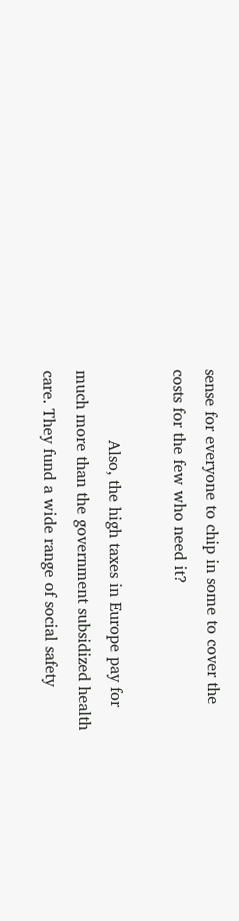sense for everyone to chip in some to cover the costs for the few who need it?

              Also, the high taxes in Europe pay for much more than the government subsidized health care. They fund a wide range of social safety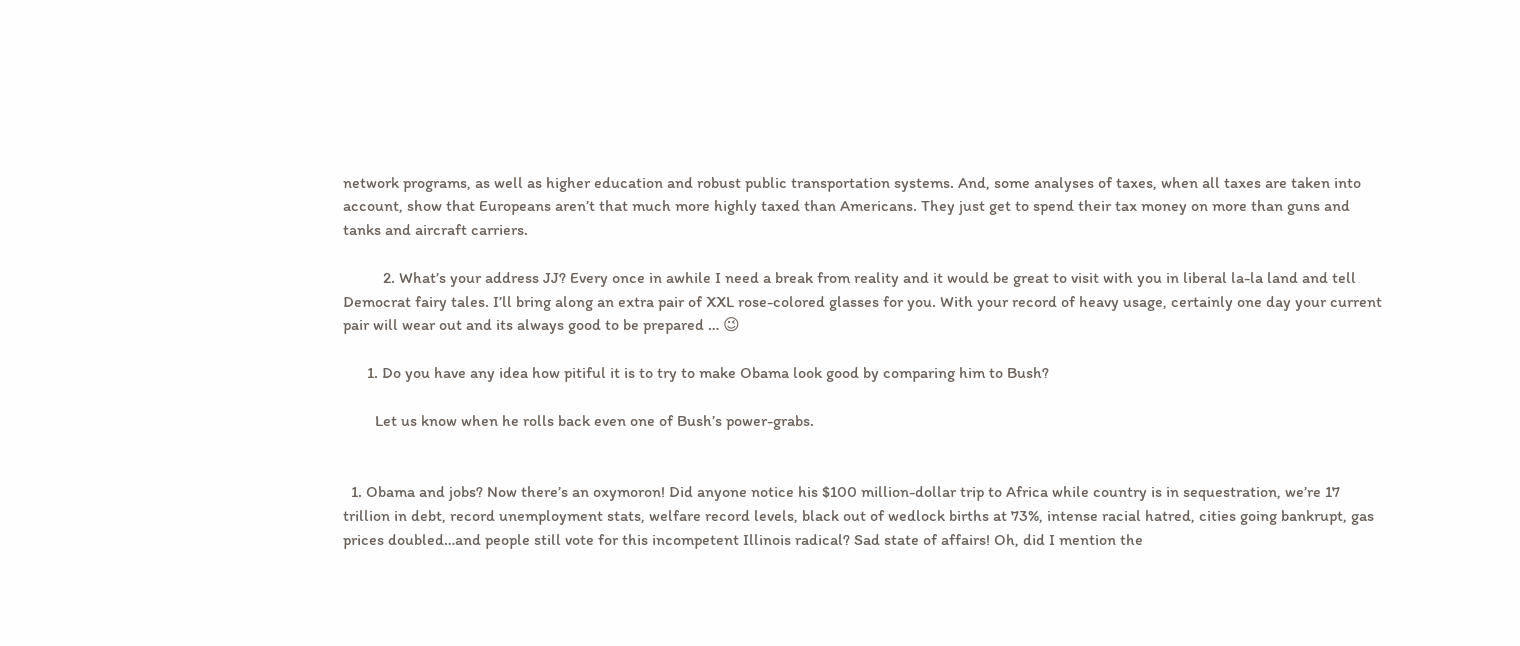network programs, as well as higher education and robust public transportation systems. And, some analyses of taxes, when all taxes are taken into account, show that Europeans aren’t that much more highly taxed than Americans. They just get to spend their tax money on more than guns and tanks and aircraft carriers.

          2. What’s your address JJ? Every once in awhile I need a break from reality and it would be great to visit with you in liberal la-la land and tell Democrat fairy tales. I’ll bring along an extra pair of XXL rose-colored glasses for you. With your record of heavy usage, certainly one day your current pair will wear out and its always good to be prepared … 😉

      1. Do you have any idea how pitiful it is to try to make Obama look good by comparing him to Bush?

        Let us know when he rolls back even one of Bush’s power-grabs.


  1. Obama and jobs? Now there’s an oxymoron! Did anyone notice his $100 million-dollar trip to Africa while country is in sequestration, we’re 17 trillion in debt, record unemployment stats, welfare record levels, black out of wedlock births at 73%, intense racial hatred, cities going bankrupt, gas prices doubled…and people still vote for this incompetent Illinois radical? Sad state of affairs! Oh, did I mention the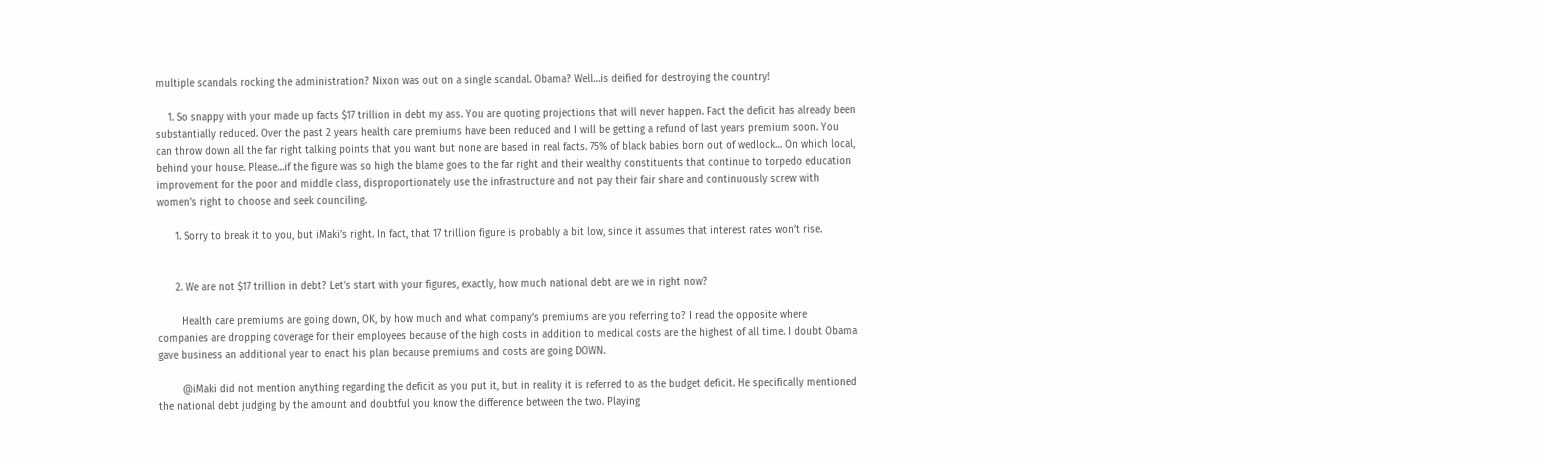multiple scandals rocking the administration? Nixon was out on a single scandal. Obama? Well…is deified for destroying the country!

    1. So snappy with your made up facts $17 trillion in debt my ass. You are quoting projections that will never happen. Fact the deficit has already been substantially reduced. Over the past 2 years health care premiums have been reduced and I will be getting a refund of last years premium soon. You can throw down all the far right talking points that you want but none are based in real facts. 75% of black babies born out of wedlock… On which local, behind your house. Please…if the figure was so high the blame goes to the far right and their wealthy constituents that continue to torpedo education improvement for the poor and middle class, disproportionately use the infrastructure and not pay their fair share and continuously screw with women’s right to choose and seek counciling.

      1. Sorry to break it to you, but iMaki’s right. In fact, that 17 trillion figure is probably a bit low, since it assumes that interest rates won’t rise.


      2. We are not $17 trillion in debt? Let’s start with your figures, exactly, how much national debt are we in right now?

        Health care premiums are going down, OK, by how much and what company’s premiums are you referring to? I read the opposite where companies are dropping coverage for their employees because of the high costs in addition to medical costs are the highest of all time. I doubt Obama gave business an additional year to enact his plan because premiums and costs are going DOWN.

        @iMaki did not mention anything regarding the deficit as you put it, but in reality it is referred to as the budget deficit. He specifically mentioned the national debt judging by the amount and doubtful you know the difference between the two. Playing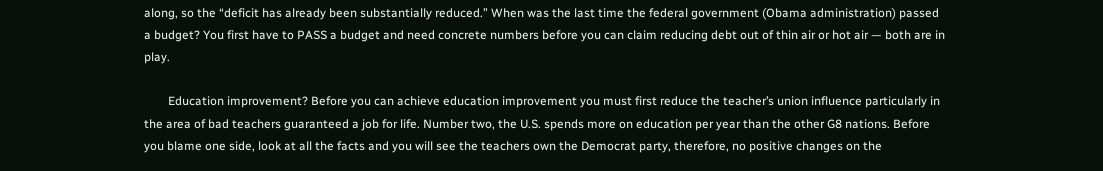along, so the “deficit has already been substantially reduced.” When was the last time the federal government (Obama administration) passed a budget? You first have to PASS a budget and need concrete numbers before you can claim reducing debt out of thin air or hot air — both are in play.

        Education improvement? Before you can achieve education improvement you must first reduce the teacher’s union influence particularly in the area of bad teachers guaranteed a job for life. Number two, the U.S. spends more on education per year than the other G8 nations. Before you blame one side, look at all the facts and you will see the teachers own the Democrat party, therefore, no positive changes on the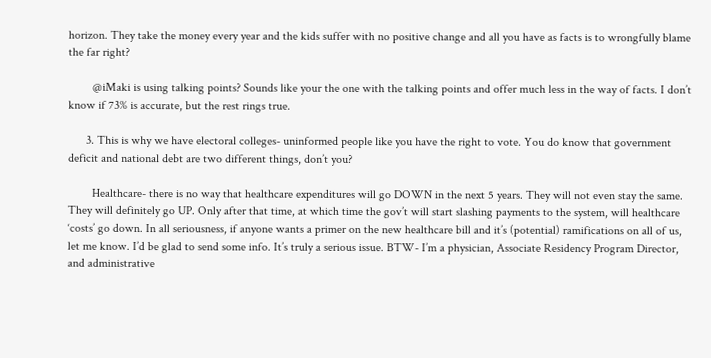horizon. They take the money every year and the kids suffer with no positive change and all you have as facts is to wrongfully blame the far right?

        @iMaki is using talking points? Sounds like your the one with the talking points and offer much less in the way of facts. I don’t know if 73% is accurate, but the rest rings true.

      3. This is why we have electoral colleges- uninformed people like you have the right to vote. You do know that government deficit and national debt are two different things, don’t you?

        Healthcare- there is no way that healthcare expenditures will go DOWN in the next 5 years. They will not even stay the same. They will definitely go UP. Only after that time, at which time the gov’t will start slashing payments to the system, will healthcare ‘costs’ go down. In all seriousness, if anyone wants a primer on the new healthcare bill and it’s (potential) ramifications on all of us, let me know. I’d be glad to send some info. It’s truly a serious issue. BTW- I’m a physician, Associate Residency Program Director, and administrative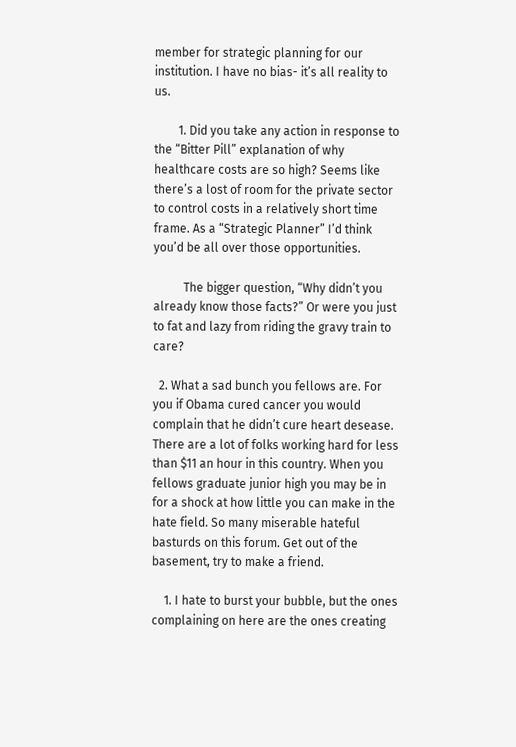member for strategic planning for our institution. I have no bias- it’s all reality to us.

        1. Did you take any action in response to the “Bitter Pill” explanation of why healthcare costs are so high? Seems like there’s a lost of room for the private sector to control costs in a relatively short time frame. As a “Strategic Planner” I’d think you’d be all over those opportunities.

          The bigger question, “Why didn’t you already know those facts?” Or were you just to fat and lazy from riding the gravy train to care?

  2. What a sad bunch you fellows are. For you if Obama cured cancer you would complain that he didn’t cure heart desease. There are a lot of folks working hard for less than $11 an hour in this country. When you fellows graduate junior high you may be in for a shock at how little you can make in the hate field. So many miserable hateful basturds on this forum. Get out of the basement, try to make a friend.

    1. I hate to burst your bubble, but the ones complaining on here are the ones creating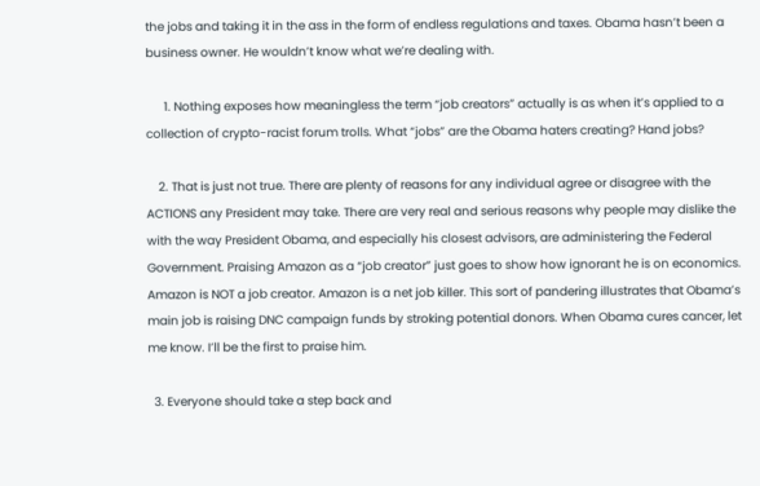the jobs and taking it in the ass in the form of endless regulations and taxes. Obama hasn’t been a business owner. He wouldn’t know what we’re dealing with.

      1. Nothing exposes how meaningless the term “job creators” actually is as when it’s applied to a collection of crypto-racist forum trolls. What “jobs” are the Obama haters creating? Hand jobs?

    2. That is just not true. There are plenty of reasons for any individual agree or disagree with the ACTIONS any President may take. There are very real and serious reasons why people may dislike the with the way President Obama, and especially his closest advisors, are administering the Federal Government. Praising Amazon as a “job creator” just goes to show how ignorant he is on economics. Amazon is NOT a job creator. Amazon is a net job killer. This sort of pandering illustrates that Obama’s main job is raising DNC campaign funds by stroking potential donors. When Obama cures cancer, let me know. I’ll be the first to praise him.

  3. Everyone should take a step back and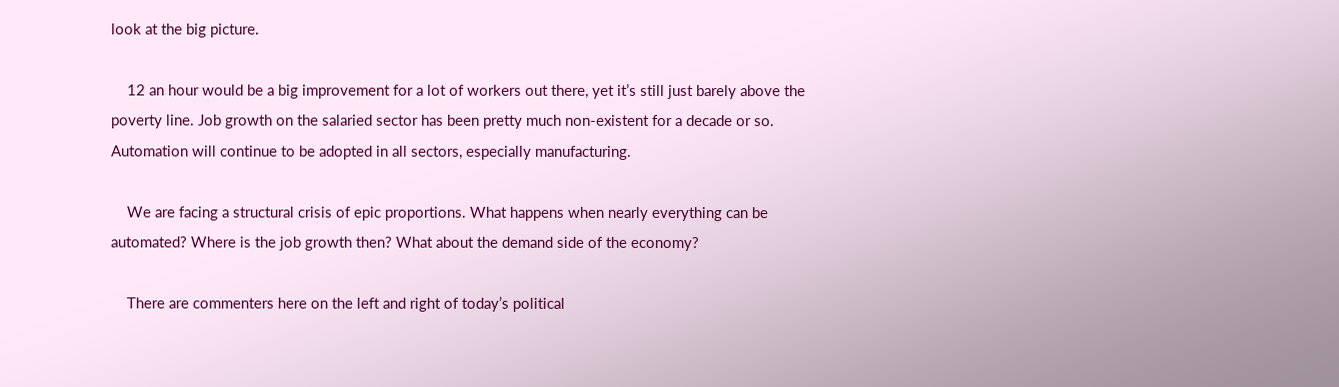look at the big picture.

    12 an hour would be a big improvement for a lot of workers out there, yet it’s still just barely above the poverty line. Job growth on the salaried sector has been pretty much non-existent for a decade or so. Automation will continue to be adopted in all sectors, especially manufacturing.

    We are facing a structural crisis of epic proportions. What happens when nearly everything can be automated? Where is the job growth then? What about the demand side of the economy?

    There are commenters here on the left and right of today’s political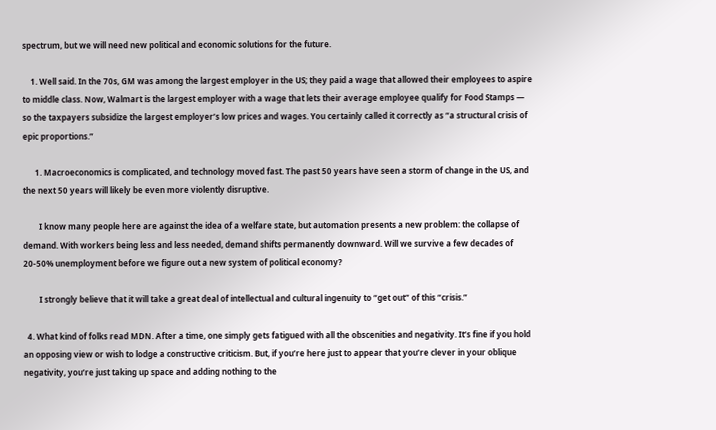spectrum, but we will need new political and economic solutions for the future.

    1. Well said. In the 70s, GM was among the largest employer in the US; they paid a wage that allowed their employees to aspire to middle class. Now, Walmart is the largest employer with a wage that lets their average employee qualify for Food Stamps — so the taxpayers subsidize the largest employer’s low prices and wages. You certainly called it correctly as “a structural crisis of epic proportions.”

      1. Macroeconomics is complicated, and technology moved fast. The past 50 years have seen a storm of change in the US, and the next 50 years will likely be even more violently disruptive.

        I know many people here are against the idea of a welfare state, but automation presents a new problem: the collapse of demand. With workers being less and less needed, demand shifts permanently downward. Will we survive a few decades of 20-50% unemployment before we figure out a new system of political economy?

        I strongly believe that it will take a great deal of intellectual and cultural ingenuity to “get out” of this “crisis.”

  4. What kind of folks read MDN. After a time, one simply gets fatigued with all the obscenities and negativity. It’s fine if you hold an opposing view or wish to lodge a constructive criticism. But, if you’re here just to appear that you’re clever in your oblique negativity, you’re just taking up space and adding nothing to the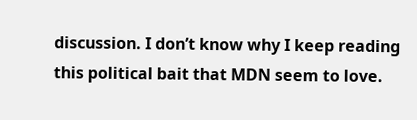discussion. I don’t know why I keep reading this political bait that MDN seem to love.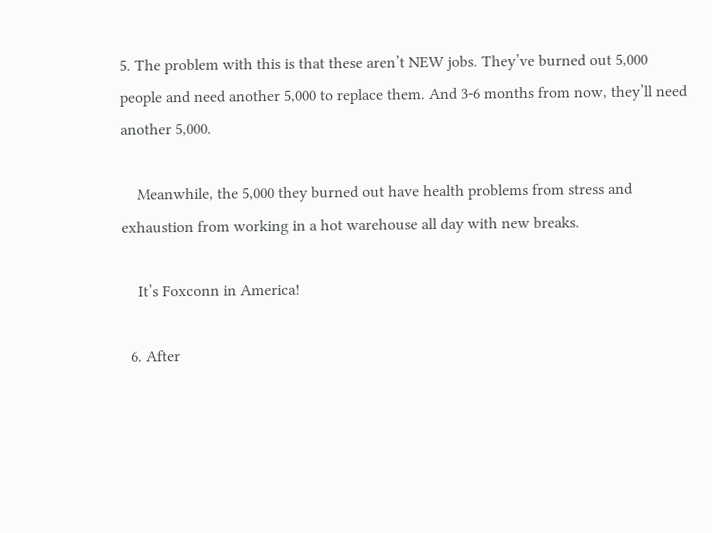5. The problem with this is that these aren’t NEW jobs. They’ve burned out 5,000 people and need another 5,000 to replace them. And 3-6 months from now, they’ll need another 5,000.

    Meanwhile, the 5,000 they burned out have health problems from stress and exhaustion from working in a hot warehouse all day with new breaks.

    It’s Foxconn in America!

  6. After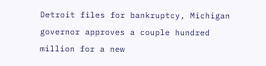Detroit files for bankruptcy, Michigan governor approves a couple hundred million for a new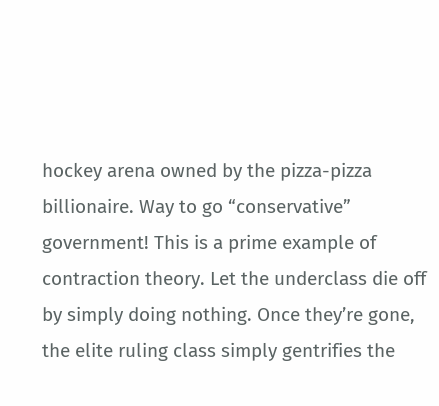hockey arena owned by the pizza-pizza billionaire. Way to go “conservative” government! This is a prime example of contraction theory. Let the underclass die off by simply doing nothing. Once they’re gone, the elite ruling class simply gentrifies the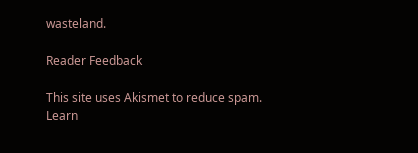wasteland.

Reader Feedback

This site uses Akismet to reduce spam. Learn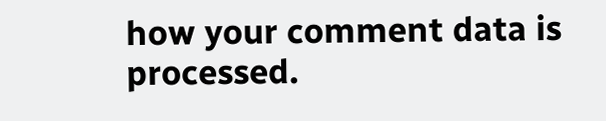how your comment data is processed.